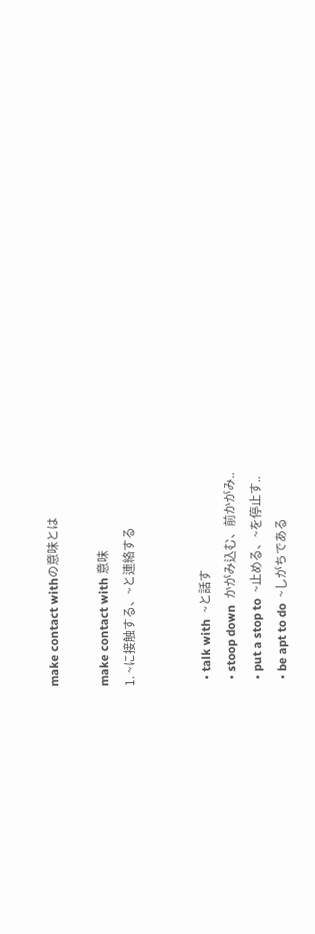make contact withの意味とは

make contact with 意味
1. ~に接触する、~と連絡する


  • talk with  ~と話す
  • stoop down  かがみ込む、前かがみ..
  • put a stop to  ~止める、~を停止す..
  • be apt to do  ~しがちである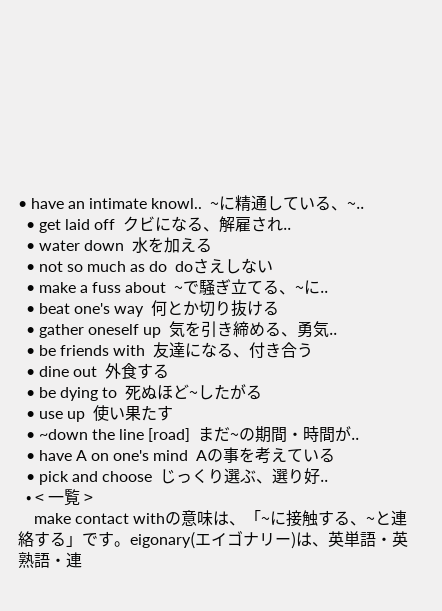• have an intimate knowl..  ~に精通している、~..
  • get laid off  クビになる、解雇され..
  • water down  水を加える
  • not so much as do  doさえしない
  • make a fuss about  ~で騒ぎ立てる、~に..
  • beat one's way  何とか切り抜ける
  • gather oneself up  気を引き締める、勇気..
  • be friends with  友達になる、付き合う
  • dine out  外食する
  • be dying to  死ぬほど~したがる
  • use up  使い果たす
  • ~down the line [road]  まだ~の期間・時間が..
  • have A on one's mind  Aの事を考えている
  • pick and choose  じっくり選ぶ、選り好..
  • < 一覧 >
    make contact withの意味は、「~に接触する、~と連絡する」です。eigonary(エイゴナリー)は、英単語・英熟語・連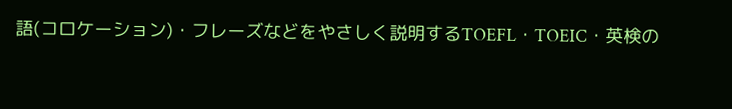語(コロケーション)・フレーズなどをやさしく説明するTOEFL・TOEIC・英検の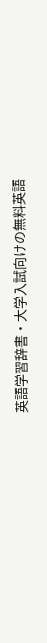英語学習辞書・大学入試向けの無料英語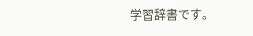学習辞書です。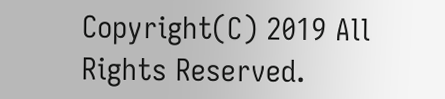Copyright(C) 2019 All Rights Reserved.